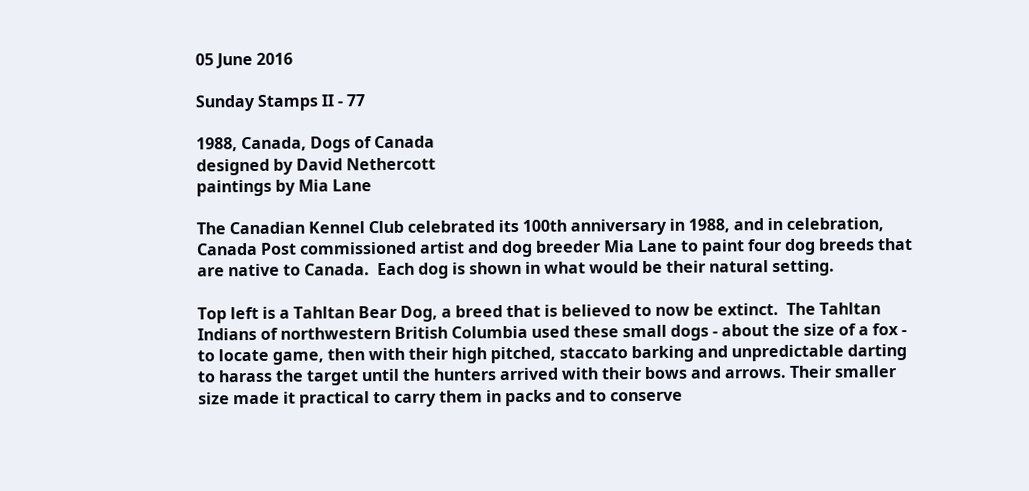05 June 2016

Sunday Stamps II - 77

1988, Canada, Dogs of Canada
designed by David Nethercott
paintings by Mia Lane

The Canadian Kennel Club celebrated its 100th anniversary in 1988, and in celebration, Canada Post commissioned artist and dog breeder Mia Lane to paint four dog breeds that are native to Canada.  Each dog is shown in what would be their natural setting.

Top left is a Tahltan Bear Dog, a breed that is believed to now be extinct.  The Tahltan Indians of northwestern British Columbia used these small dogs - about the size of a fox - to locate game, then with their high pitched, staccato barking and unpredictable darting to harass the target until the hunters arrived with their bows and arrows. Their smaller size made it practical to carry them in packs and to conserve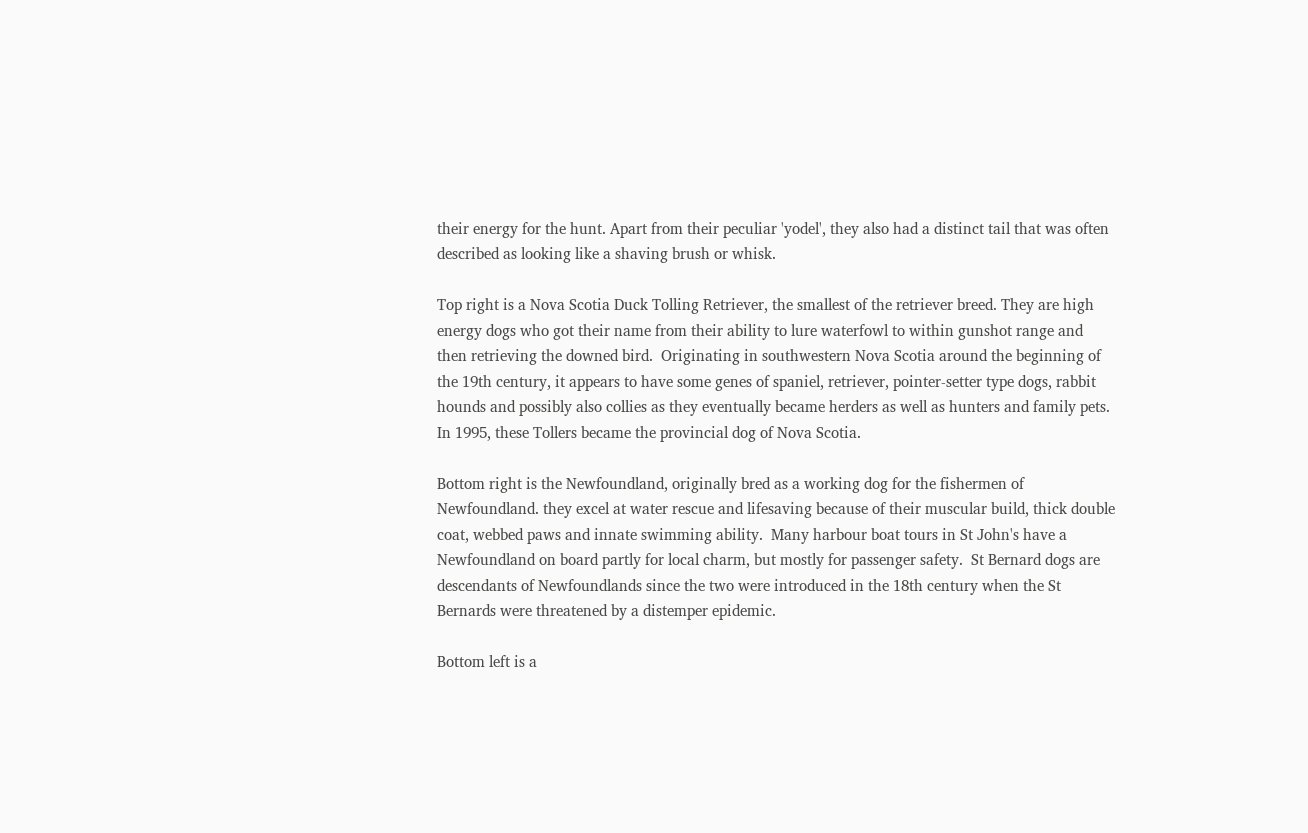their energy for the hunt. Apart from their peculiar 'yodel', they also had a distinct tail that was often described as looking like a shaving brush or whisk.

Top right is a Nova Scotia Duck Tolling Retriever, the smallest of the retriever breed. They are high energy dogs who got their name from their ability to lure waterfowl to within gunshot range and then retrieving the downed bird.  Originating in southwestern Nova Scotia around the beginning of the 19th century, it appears to have some genes of spaniel, retriever, pointer-setter type dogs, rabbit hounds and possibly also collies as they eventually became herders as well as hunters and family pets.  In 1995, these Tollers became the provincial dog of Nova Scotia.

Bottom right is the Newfoundland, originally bred as a working dog for the fishermen of Newfoundland. they excel at water rescue and lifesaving because of their muscular build, thick double coat, webbed paws and innate swimming ability.  Many harbour boat tours in St John's have a Newfoundland on board partly for local charm, but mostly for passenger safety.  St Bernard dogs are descendants of Newfoundlands since the two were introduced in the 18th century when the St Bernards were threatened by a distemper epidemic.

Bottom left is a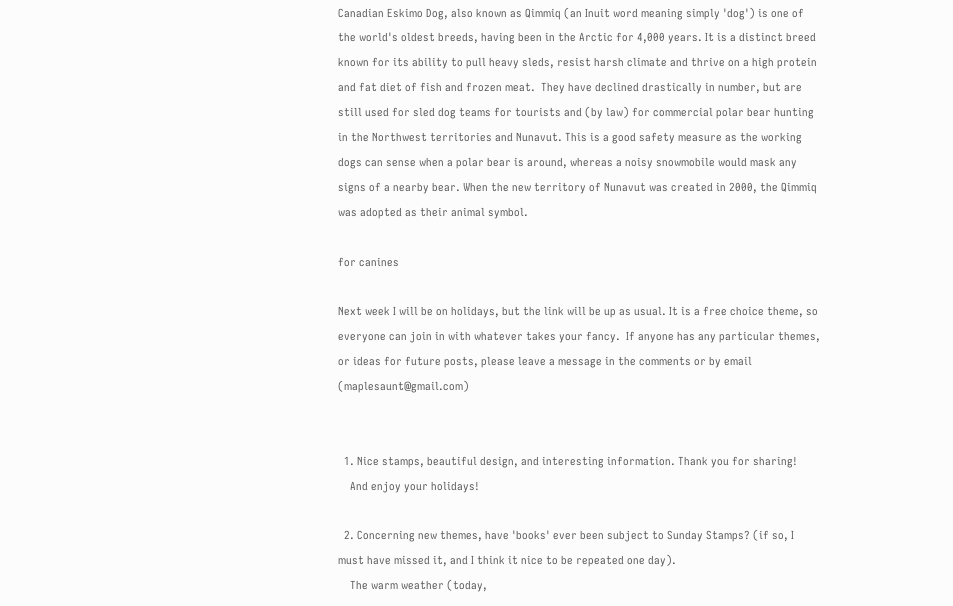Canadian Eskimo Dog, also known as Qimmiq (an Inuit word meaning simply 'dog') is one of the world's oldest breeds, having been in the Arctic for 4,000 years. It is a distinct breed known for its ability to pull heavy sleds, resist harsh climate and thrive on a high protein and fat diet of fish and frozen meat.  They have declined drastically in number, but are still used for sled dog teams for tourists and (by law) for commercial polar bear hunting in the Northwest territories and Nunavut. This is a good safety measure as the working dogs can sense when a polar bear is around, whereas a noisy snowmobile would mask any signs of a nearby bear. When the new territory of Nunavut was created in 2000, the Qimmiq was adopted as their animal symbol.

for canines

Next week I will be on holidays, but the link will be up as usual. It is a free choice theme, so everyone can join in with whatever takes your fancy.  If anyone has any particular themes, or ideas for future posts, please leave a message in the comments or by email (maplesaunt@gmail.com)


  1. Nice stamps, beautiful design, and interesting information. Thank you for sharing!
    And enjoy your holidays!

  2. Concerning new themes, have 'books' ever been subject to Sunday Stamps? (if so, I must have missed it, and I think it nice to be repeated one day).
    The warm weather (today,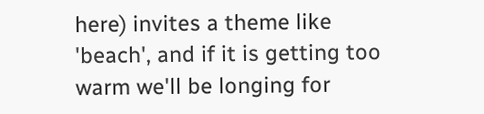here) invites a theme like 'beach', and if it is getting too warm we'll be longing for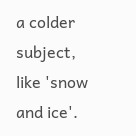a colder subject, like 'snow and ice'.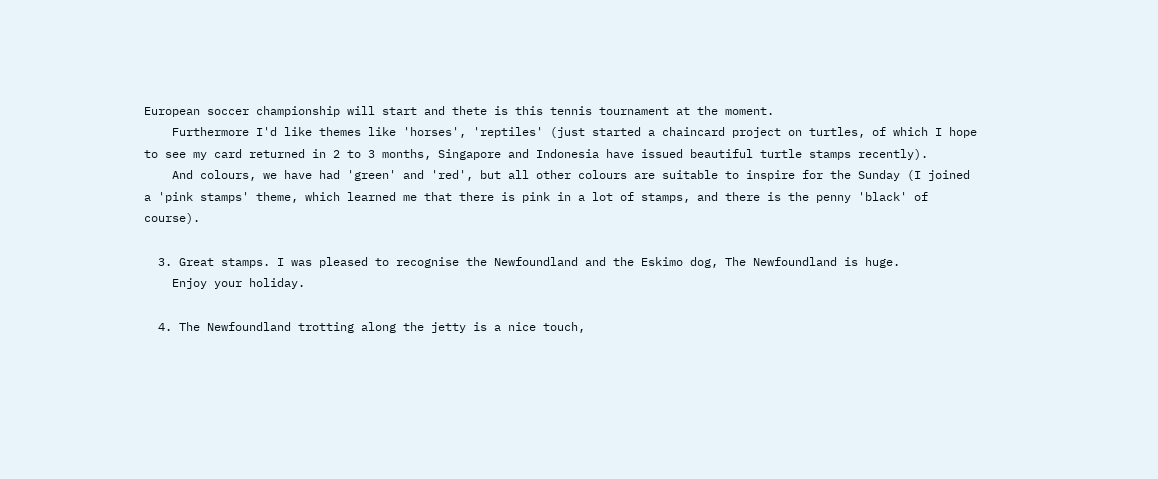European soccer championship will start and thete is this tennis tournament at the moment.
    Furthermore I'd like themes like 'horses', 'reptiles' (just started a chaincard project on turtles, of which I hope to see my card returned in 2 to 3 months, Singapore and Indonesia have issued beautiful turtle stamps recently).
    And colours, we have had 'green' and 'red', but all other colours are suitable to inspire for the Sunday (I joined a 'pink stamps' theme, which learned me that there is pink in a lot of stamps, and there is the penny 'black' of course).

  3. Great stamps. I was pleased to recognise the Newfoundland and the Eskimo dog, The Newfoundland is huge.
    Enjoy your holiday.

  4. The Newfoundland trotting along the jetty is a nice touch,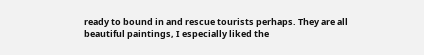ready to bound in and rescue tourists perhaps. They are all beautiful paintings, I especially liked the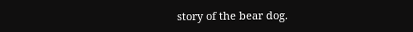story of the bear dog.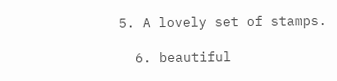5. A lovely set of stamps.

  6. beautiful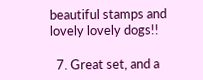beautiful stamps and lovely lovely dogs!!

  7. Great set, and a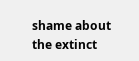shame about the extinct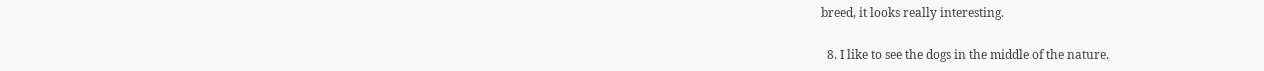breed, it looks really interesting.

  8. I like to see the dogs in the middle of the nature.